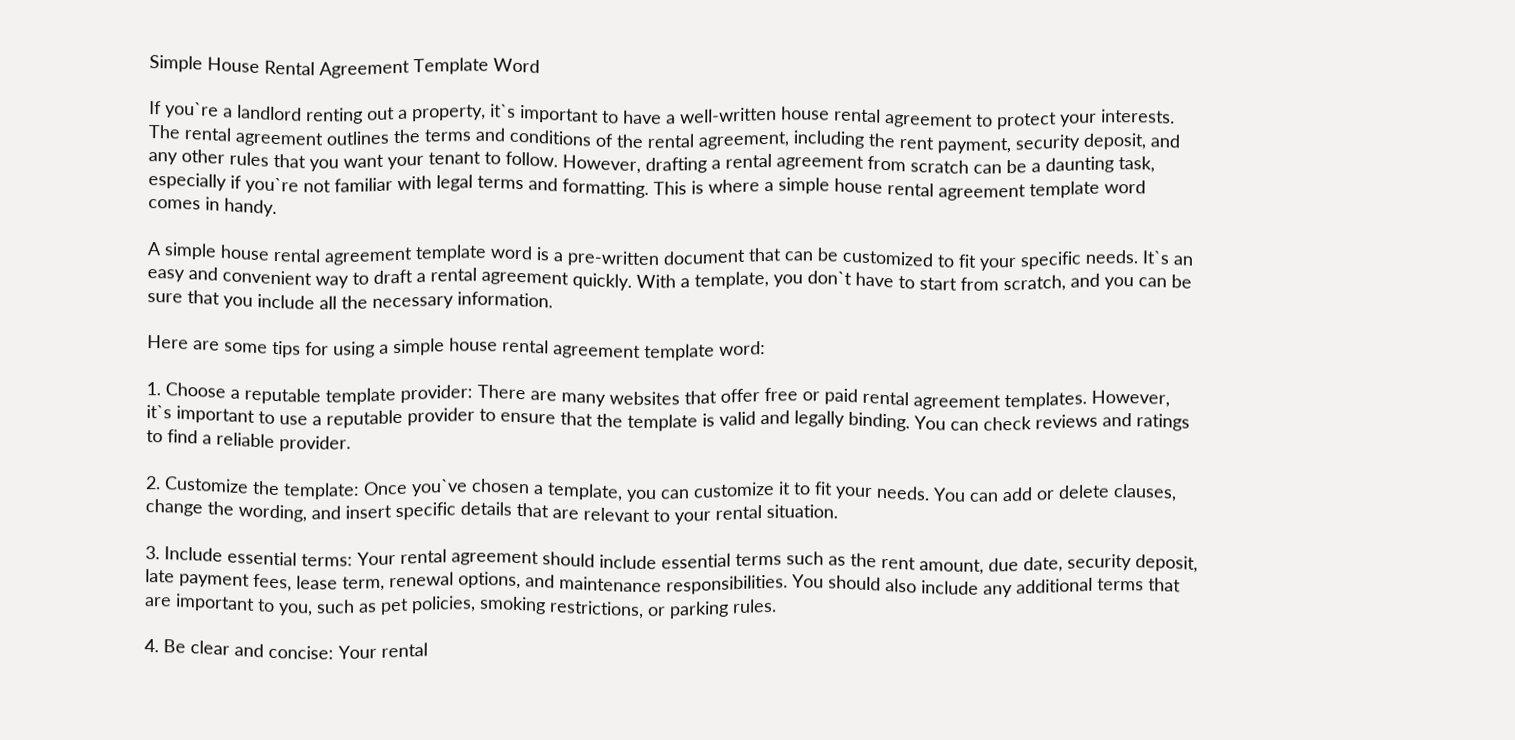Simple House Rental Agreement Template Word

If you`re a landlord renting out a property, it`s important to have a well-written house rental agreement to protect your interests. The rental agreement outlines the terms and conditions of the rental agreement, including the rent payment, security deposit, and any other rules that you want your tenant to follow. However, drafting a rental agreement from scratch can be a daunting task, especially if you`re not familiar with legal terms and formatting. This is where a simple house rental agreement template word comes in handy.

A simple house rental agreement template word is a pre-written document that can be customized to fit your specific needs. It`s an easy and convenient way to draft a rental agreement quickly. With a template, you don`t have to start from scratch, and you can be sure that you include all the necessary information.

Here are some tips for using a simple house rental agreement template word:

1. Choose a reputable template provider: There are many websites that offer free or paid rental agreement templates. However, it`s important to use a reputable provider to ensure that the template is valid and legally binding. You can check reviews and ratings to find a reliable provider.

2. Customize the template: Once you`ve chosen a template, you can customize it to fit your needs. You can add or delete clauses, change the wording, and insert specific details that are relevant to your rental situation.

3. Include essential terms: Your rental agreement should include essential terms such as the rent amount, due date, security deposit, late payment fees, lease term, renewal options, and maintenance responsibilities. You should also include any additional terms that are important to you, such as pet policies, smoking restrictions, or parking rules.

4. Be clear and concise: Your rental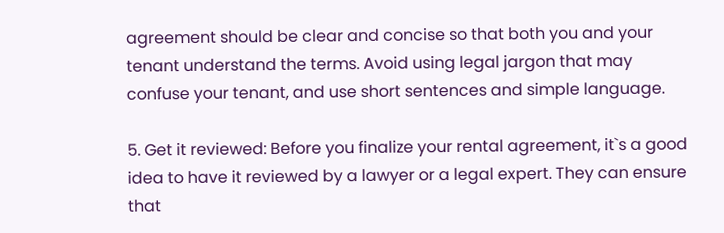agreement should be clear and concise so that both you and your tenant understand the terms. Avoid using legal jargon that may confuse your tenant, and use short sentences and simple language.

5. Get it reviewed: Before you finalize your rental agreement, it`s a good idea to have it reviewed by a lawyer or a legal expert. They can ensure that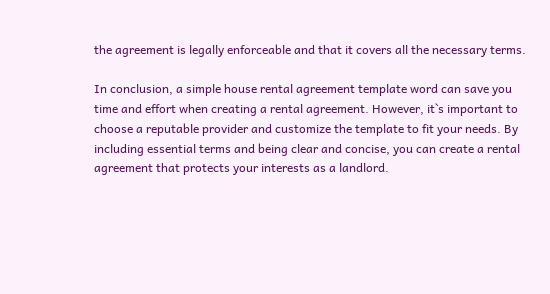the agreement is legally enforceable and that it covers all the necessary terms.

In conclusion, a simple house rental agreement template word can save you time and effort when creating a rental agreement. However, it`s important to choose a reputable provider and customize the template to fit your needs. By including essential terms and being clear and concise, you can create a rental agreement that protects your interests as a landlord.